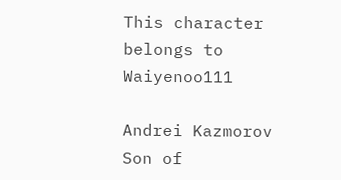This character belongs to Waiyenoo111

Andrei Kazmorov
Son of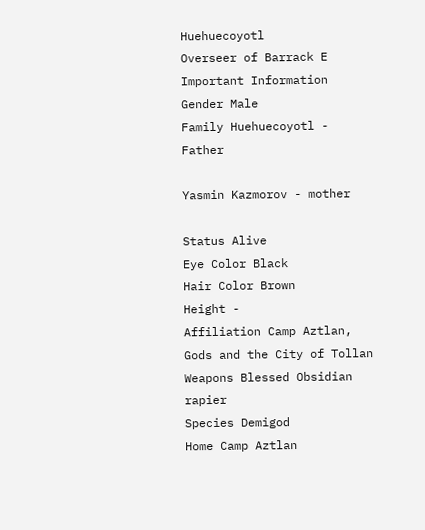Huehuecoyotl
Overseer of Barrack E
Important Information
Gender Male
Family Huehuecoyotl - Father

Yasmin Kazmorov - mother

Status Alive
Eye Color Black
Hair Color Brown
Height -
Affiliation Camp Aztlan, Gods and the City of Tollan
Weapons Blessed Obsidian rapier
Species Demigod
Home Camp Aztlan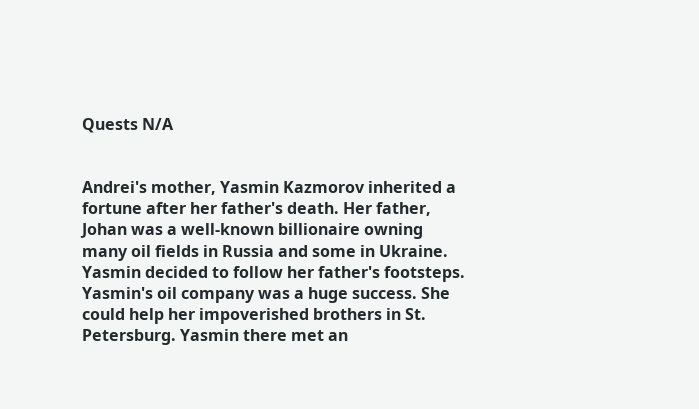Quests N/A


Andrei's mother, Yasmin Kazmorov inherited a fortune after her father's death. Her father, Johan was a well-known billionaire owning many oil fields in Russia and some in Ukraine. Yasmin decided to follow her father's footsteps. Yasmin's oil company was a huge success. She could help her impoverished brothers in St. Petersburg. Yasmin there met an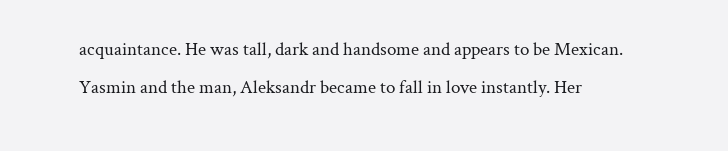acquaintance. He was tall, dark and handsome and appears to be Mexican. Yasmin and the man, Aleksandr became to fall in love instantly. Her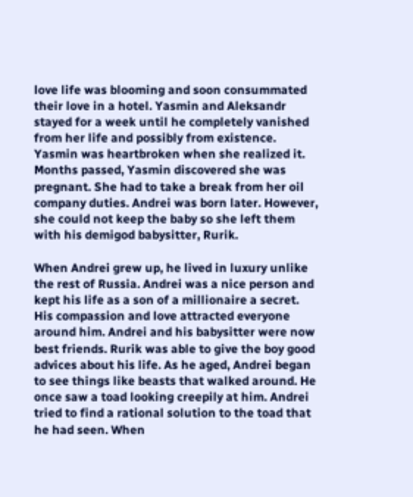love life was blooming and soon consummated their love in a hotel. Yasmin and Aleksandr stayed for a week until he completely vanished from her life and possibly from existence. Yasmin was heartbroken when she realized it. Months passed, Yasmin discovered she was pregnant. She had to take a break from her oil company duties. Andrei was born later. However, she could not keep the baby so she left them with his demigod babysitter, Rurik.

When Andrei grew up, he lived in luxury unlike the rest of Russia. Andrei was a nice person and kept his life as a son of a millionaire a secret. His compassion and love attracted everyone around him. Andrei and his babysitter were now best friends. Rurik was able to give the boy good advices about his life. As he aged, Andrei began to see things like beasts that walked around. He once saw a toad looking creepily at him. Andrei tried to find a rational solution to the toad that he had seen. When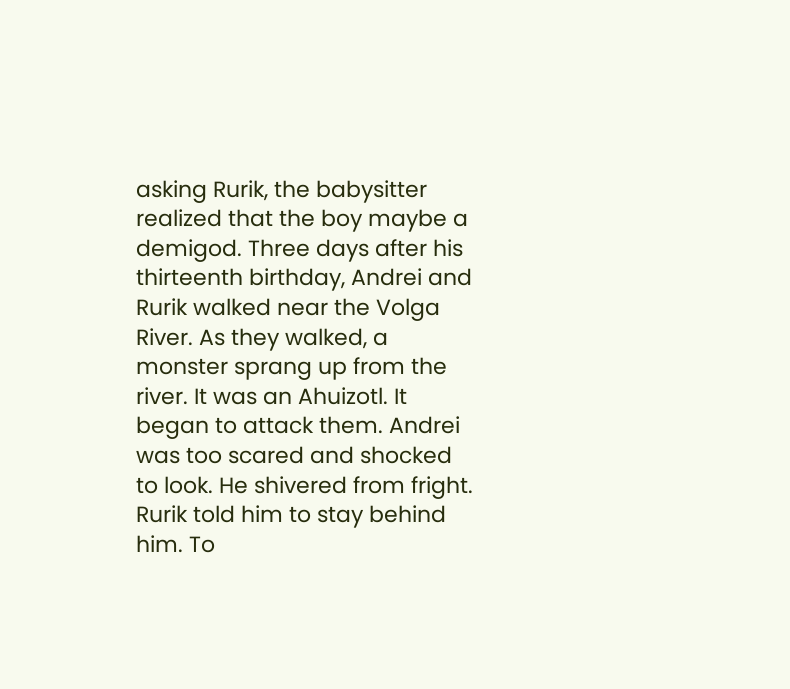asking Rurik, the babysitter realized that the boy maybe a demigod. Three days after his thirteenth birthday, Andrei and Rurik walked near the Volga River. As they walked, a monster sprang up from the river. It was an Ahuizotl. It began to attack them. Andrei was too scared and shocked to look. He shivered from fright. Rurik told him to stay behind him. To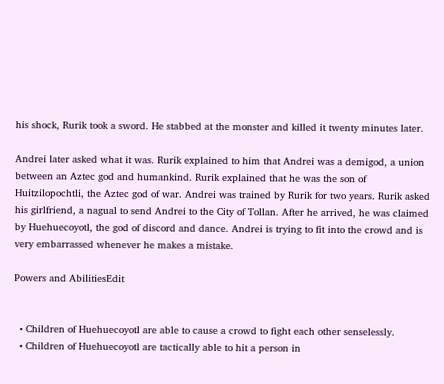his shock, Rurik took a sword. He stabbed at the monster and killed it twenty minutes later.

Andrei later asked what it was. Rurik explained to him that Andrei was a demigod, a union between an Aztec god and humankind. Rurik explained that he was the son of Huitzilopochtli, the Aztec god of war. Andrei was trained by Rurik for two years. Rurik asked his girlfriend, a nagual to send Andrei to the City of Tollan. After he arrived, he was claimed by Huehuecoyotl, the god of discord and dance. Andrei is trying to fit into the crowd and is very embarrassed whenever he makes a mistake.

Powers and AbilitiesEdit


  • Children of Huehuecoyotl are able to cause a crowd to fight each other senselessly.
  • Children of Huehuecoyotl are tactically able to hit a person in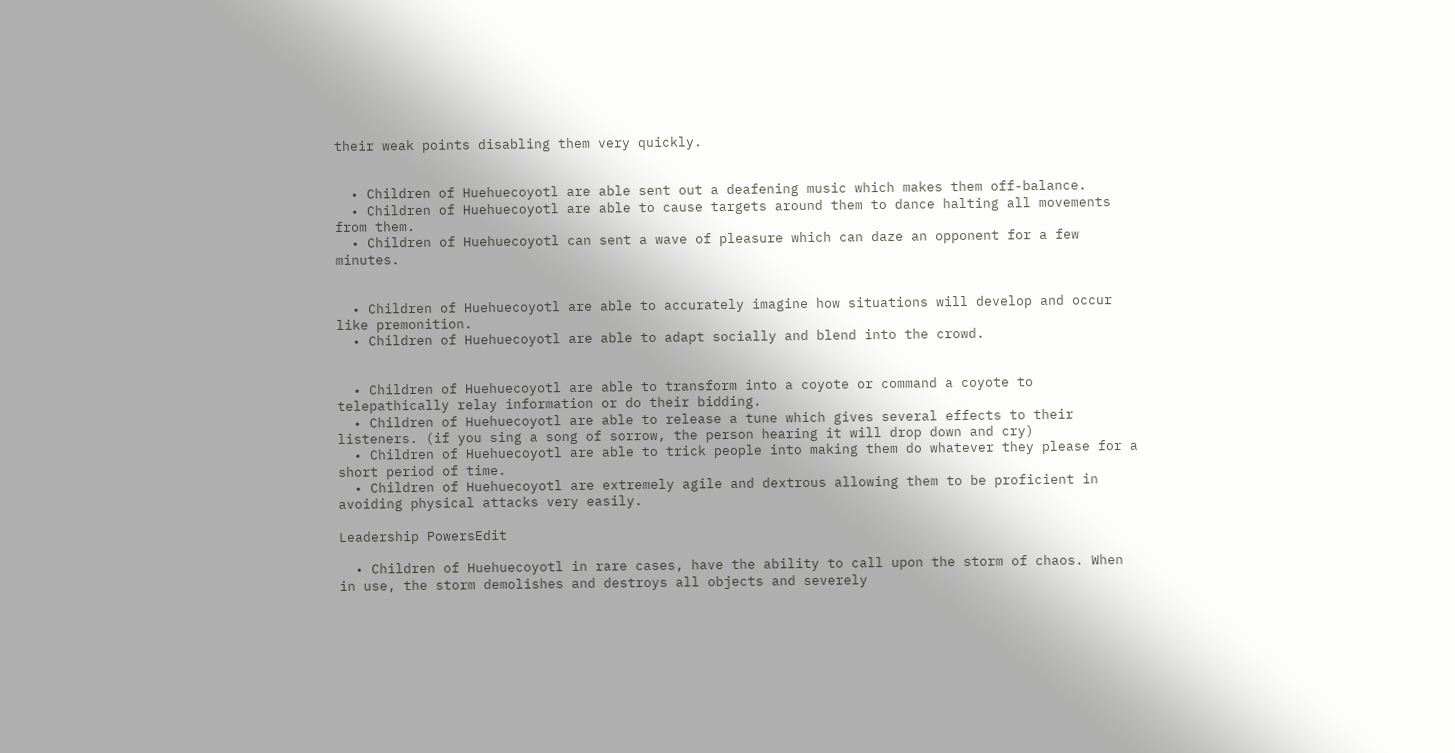their weak points disabling them very quickly.


  • Children of Huehuecoyotl are able sent out a deafening music which makes them off-balance.
  • Children of Huehuecoyotl are able to cause targets around them to dance halting all movements from them.
  • Children of Huehuecoyotl can sent a wave of pleasure which can daze an opponent for a few minutes.


  • Children of Huehuecoyotl are able to accurately imagine how situations will develop and occur like premonition.
  • Children of Huehuecoyotl are able to adapt socially and blend into the crowd.


  • Children of Huehuecoyotl are able to transform into a coyote or command a coyote to telepathically relay information or do their bidding.
  • Children of Huehuecoyotl are able to release a tune which gives several effects to their listeners. (if you sing a song of sorrow, the person hearing it will drop down and cry)
  • Children of Huehuecoyotl are able to trick people into making them do whatever they please for a short period of time.
  • Children of Huehuecoyotl are extremely agile and dextrous allowing them to be proficient in avoiding physical attacks very easily.

Leadership PowersEdit

  • Children of Huehuecoyotl in rare cases, have the ability to call upon the storm of chaos. When in use, the storm demolishes and destroys all objects and severely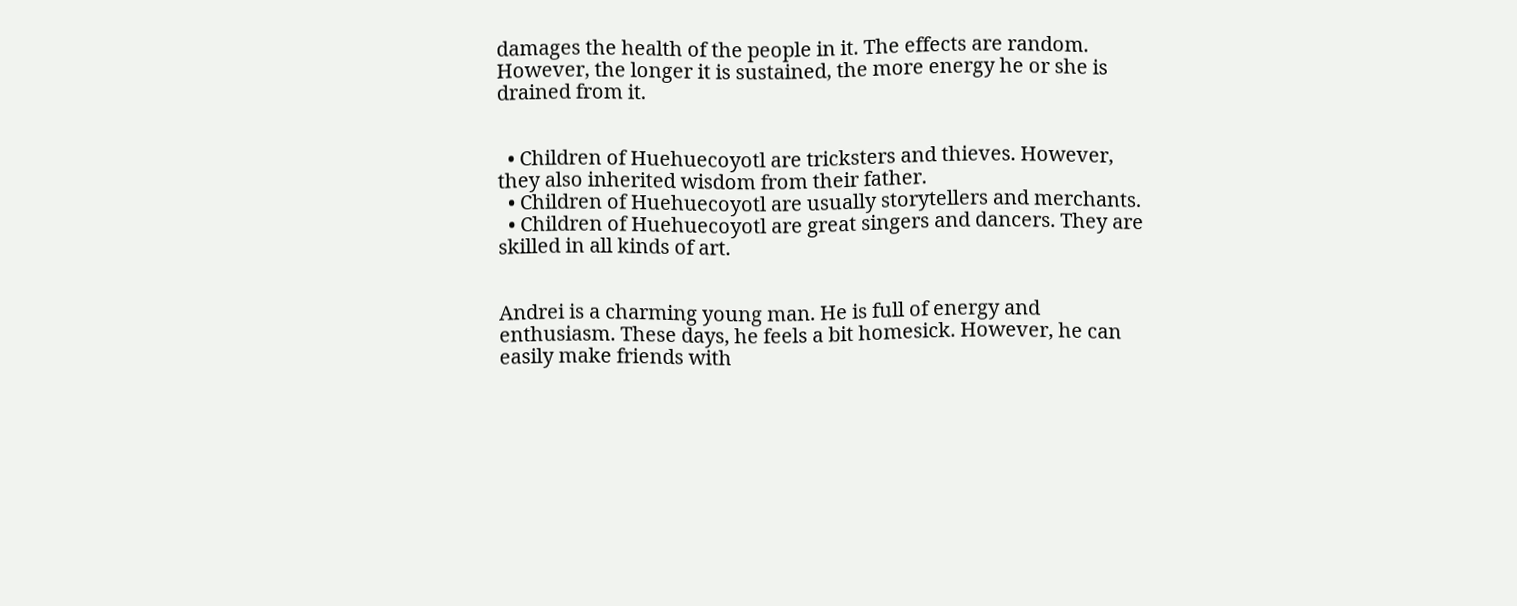damages the health of the people in it. The effects are random. However, the longer it is sustained, the more energy he or she is drained from it.


  • Children of Huehuecoyotl are tricksters and thieves. However, they also inherited wisdom from their father.
  • Children of Huehuecoyotl are usually storytellers and merchants.
  • Children of Huehuecoyotl are great singers and dancers. They are skilled in all kinds of art.


Andrei is a charming young man. He is full of energy and enthusiasm. These days, he feels a bit homesick. However, he can easily make friends with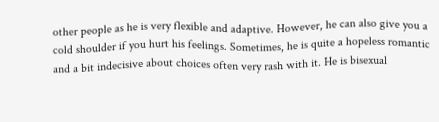other people as he is very flexible and adaptive. However, he can also give you a cold shoulder if you hurt his feelings. Sometimes, he is quite a hopeless romantic and a bit indecisive about choices often very rash with it. He is bisexual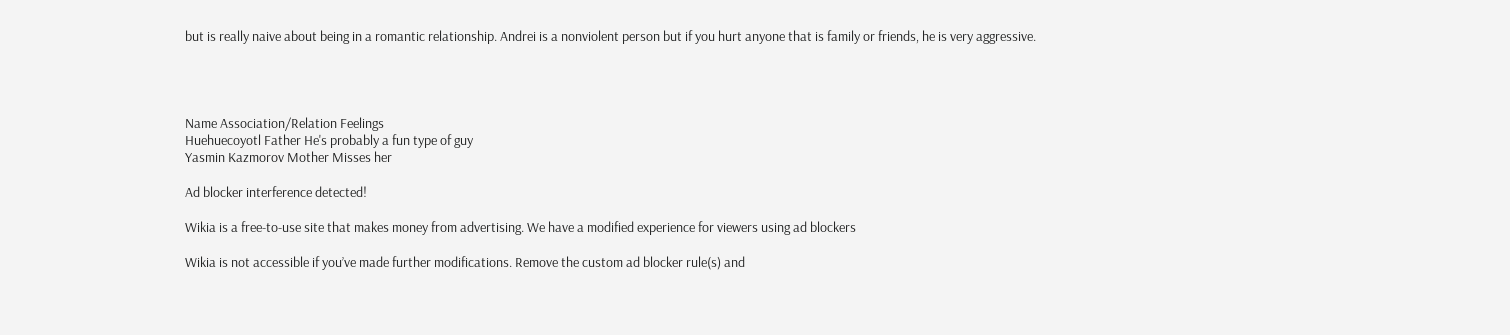but is really naive about being in a romantic relationship. Andrei is a nonviolent person but if you hurt anyone that is family or friends, he is very aggressive.




Name Association/Relation Feelings
Huehuecoyotl Father He's probably a fun type of guy
Yasmin Kazmorov Mother Misses her

Ad blocker interference detected!

Wikia is a free-to-use site that makes money from advertising. We have a modified experience for viewers using ad blockers

Wikia is not accessible if you’ve made further modifications. Remove the custom ad blocker rule(s) and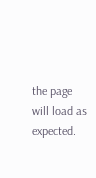the page will load as expected.